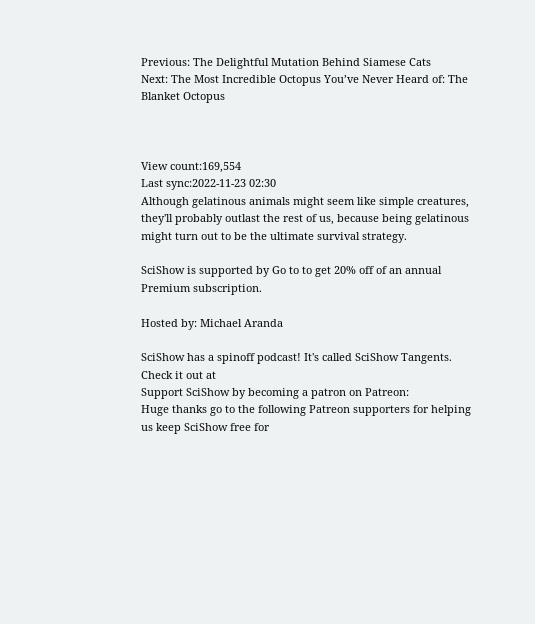Previous: The Delightful Mutation Behind Siamese Cats
Next: The Most Incredible Octopus You’ve Never Heard of: The Blanket Octopus



View count:169,554
Last sync:2022-11-23 02:30
Although gelatinous animals might seem like simple creatures, they'll probably outlast the rest of us, because being gelatinous might turn out to be the ultimate survival strategy.

SciShow is supported by Go to to get 20% off of an annual Premium subscription.

Hosted by: Michael Aranda

SciShow has a spinoff podcast! It's called SciShow Tangents. Check it out at
Support SciShow by becoming a patron on Patreon:
Huge thanks go to the following Patreon supporters for helping us keep SciShow free for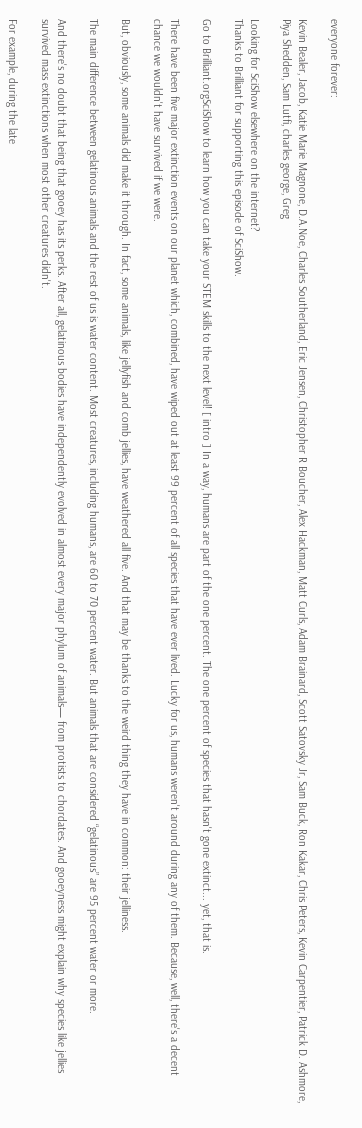everyone forever:

Kevin Bealer, Jacob, Katie Marie Magnone, D.A.Noe, Charles Southerland, Eric Jensen, Christopher R Boucher, Alex Hackman, Matt Curls, Adam Brainard, Scott Satovsky Jr, Sam Buck, Ron Kakar, Chris Peters, Kevin Carpentier, Patrick D. Ashmore, Piya Shedden, Sam Lutfi, charles george, Greg

Looking for SciShow elsewhere on the internet?
Thanks to Brilliant for supporting this episode of SciShow.

Go to Brilliant.orgSciShow to learn how you can take your STEM skills to the next level! [ intro ] In a way, humans are part of the one percent. The one percent of species that hasn't gone extinct... yet, that is.

There have been five major extinction events on our planet which, combined, have wiped out at least 99 percent of all species that have ever lived. Lucky for us, humans weren't around during any of them. Because, well, there's a decent chance we wouldn't have survived if we were.

But, obviously, some animals did make it through. In fact, some animals, like jellyfish and comb jellies, have weathered all five. And that may be thanks to the weird thing they have in common: their jelliness.

The main difference between gelatinous animals and the rest of us is water content. Most creatures, including humans, are 60 to 70 percent water. But animals that are considered “gelatinous” are 95 percent water or more.

And there's no doubt that being that gooey has its perks. After all, gelatinous bodies have independently evolved in almost every major phylum of animals— from protists to chordates. And gooeyness might explain why species like jellies survived mass extinctions when most other creatures didn't.

For example, during the late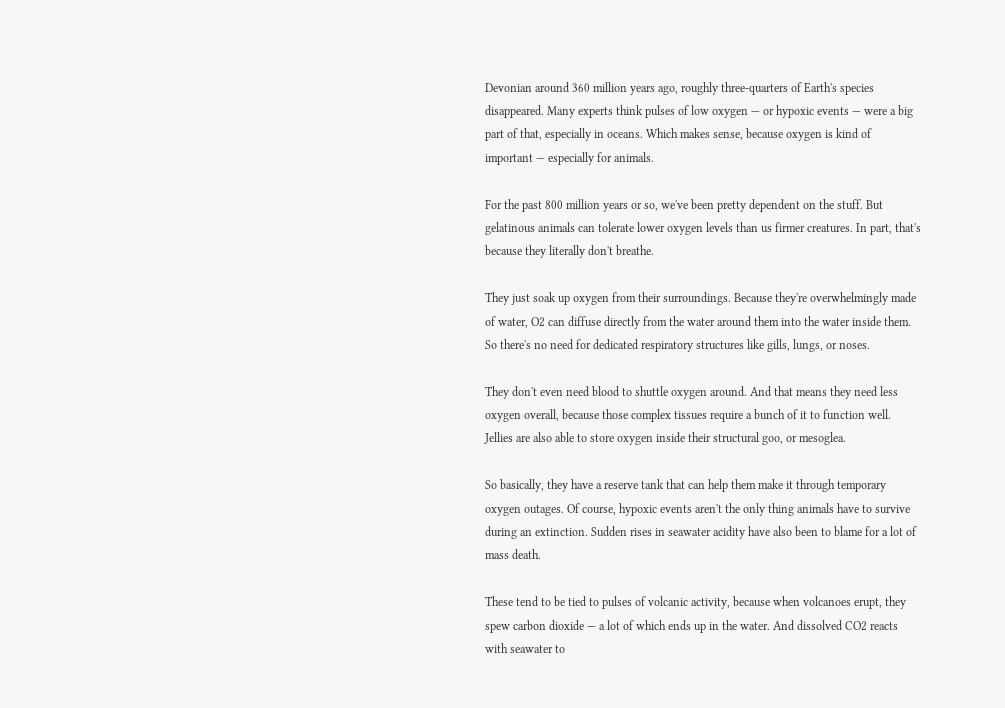Devonian around 360 million years ago, roughly three-quarters of Earth's species disappeared. Many experts think pulses of low oxygen — or hypoxic events — were a big part of that, especially in oceans. Which makes sense, because oxygen is kind of important — especially for animals.

For the past 800 million years or so, we've been pretty dependent on the stuff. But gelatinous animals can tolerate lower oxygen levels than us firmer creatures. In part, that's because they literally don't breathe.

They just soak up oxygen from their surroundings. Because they're overwhelmingly made of water, O2 can diffuse directly from the water around them into the water inside them. So there's no need for dedicated respiratory structures like gills, lungs, or noses.

They don't even need blood to shuttle oxygen around. And that means they need less oxygen overall, because those complex tissues require a bunch of it to function well. Jellies are also able to store oxygen inside their structural goo, or mesoglea.

So basically, they have a reserve tank that can help them make it through temporary oxygen outages. Of course, hypoxic events aren't the only thing animals have to survive during an extinction. Sudden rises in seawater acidity have also been to blame for a lot of mass death.

These tend to be tied to pulses of volcanic activity, because when volcanoes erupt, they spew carbon dioxide — a lot of which ends up in the water. And dissolved CO2 reacts with seawater to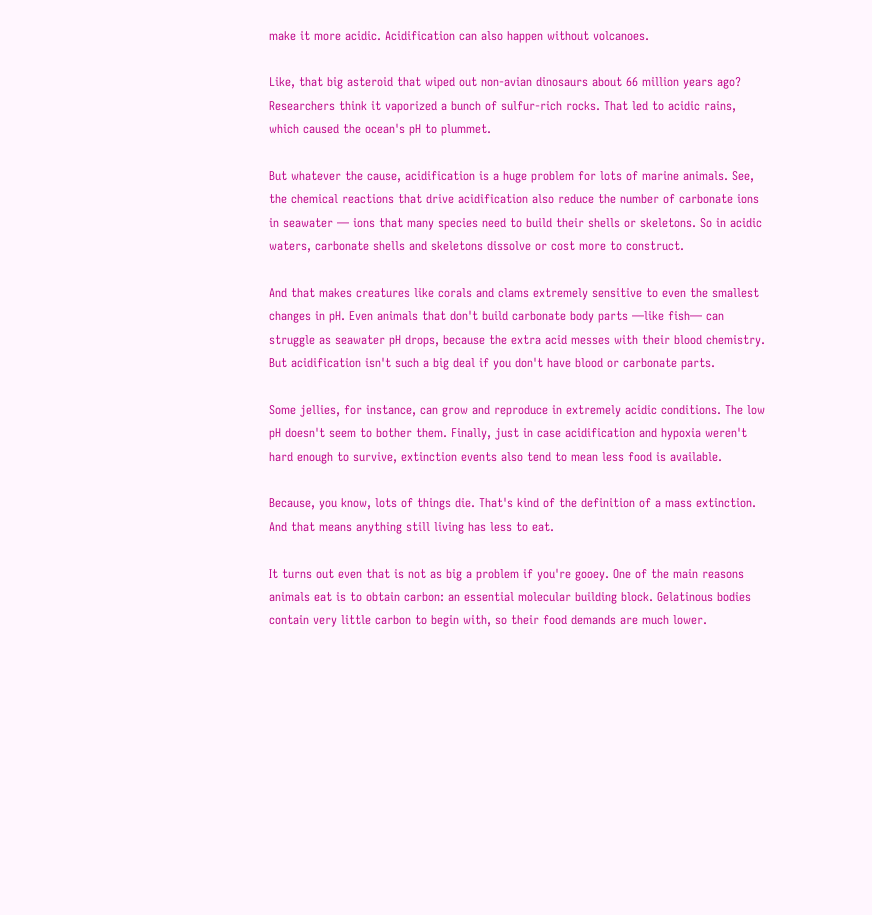make it more acidic. Acidification can also happen without volcanoes.

Like, that big asteroid that wiped out non-avian dinosaurs about 66 million years ago? Researchers think it vaporized a bunch of sulfur-rich rocks. That led to acidic rains, which caused the ocean's pH to plummet.

But whatever the cause, acidification is a huge problem for lots of marine animals. See, the chemical reactions that drive acidification also reduce the number of carbonate ions in seawater — ions that many species need to build their shells or skeletons. So in acidic waters, carbonate shells and skeletons dissolve or cost more to construct.

And that makes creatures like corals and clams extremely sensitive to even the smallest changes in pH. Even animals that don't build carbonate body parts —like fish— can struggle as seawater pH drops, because the extra acid messes with their blood chemistry. But acidification isn't such a big deal if you don't have blood or carbonate parts.

Some jellies, for instance, can grow and reproduce in extremely acidic conditions. The low pH doesn't seem to bother them. Finally, just in case acidification and hypoxia weren't hard enough to survive, extinction events also tend to mean less food is available.

Because, you know, lots of things die. That's kind of the definition of a mass extinction. And that means anything still living has less to eat.

It turns out even that is not as big a problem if you're gooey. One of the main reasons animals eat is to obtain carbon: an essential molecular building block. Gelatinous bodies contain very little carbon to begin with, so their food demands are much lower.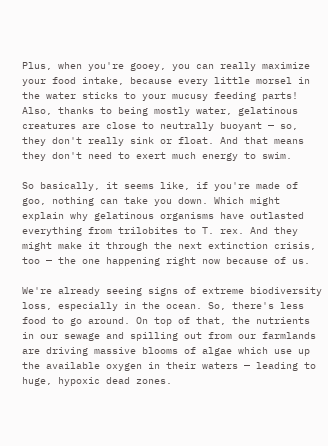Plus, when you're gooey, you can really maximize your food intake, because every little morsel in the water sticks to your mucusy feeding parts! Also, thanks to being mostly water, gelatinous creatures are close to neutrally buoyant — so, they don't really sink or float. And that means they don't need to exert much energy to swim.

So basically, it seems like, if you're made of goo, nothing can take you down. Which might explain why gelatinous organisms have outlasted everything from trilobites to T. rex. And they might make it through the next extinction crisis, too — the one happening right now because of us.

We're already seeing signs of extreme biodiversity loss, especially in the ocean. So, there's less food to go around. On top of that, the nutrients in our sewage and spilling out from our farmlands are driving massive blooms of algae which use up the available oxygen in their waters — leading to huge, hypoxic dead zones.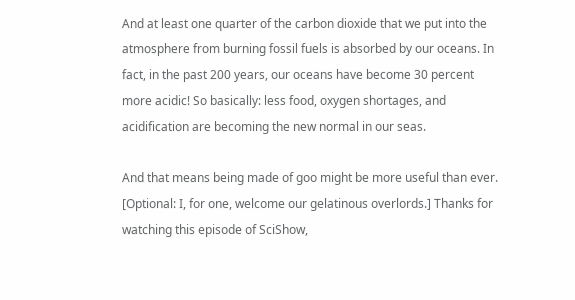And at least one quarter of the carbon dioxide that we put into the atmosphere from burning fossil fuels is absorbed by our oceans. In fact, in the past 200 years, our oceans have become 30 percent more acidic! So basically: less food, oxygen shortages, and acidification are becoming the new normal in our seas.

And that means being made of goo might be more useful than ever. [Optional: I, for one, welcome our gelatinous overlords.] Thanks for watching this episode of SciShow,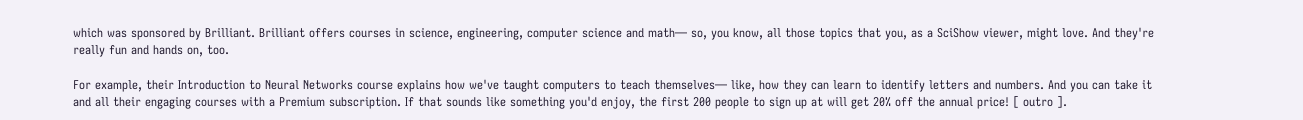which was sponsored by Brilliant. Brilliant offers courses in science, engineering, computer science and math— so, you know, all those topics that you, as a SciShow viewer, might love. And they're really fun and hands on, too.

For example, their Introduction to Neural Networks course explains how we've taught computers to teach themselves— like, how they can learn to identify letters and numbers. And you can take it and all their engaging courses with a Premium subscription. If that sounds like something you'd enjoy, the first 200 people to sign up at will get 20% off the annual price! [ outro ].